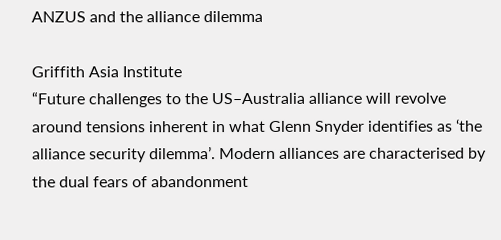ANZUS and the alliance dilemma

Griffith Asia Institute
“Future challenges to the US–Australia alliance will revolve around tensions inherent in what Glenn Snyder identifies as ‘the alliance security dilemma’. Modern alliances are characterised by the dual fears of abandonment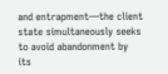and entrapment—the client state simultaneously seeks to avoid abandonment by its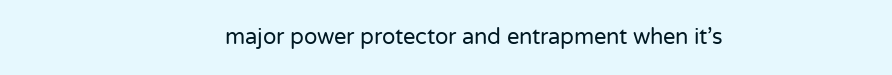major power protector and entrapment when it’s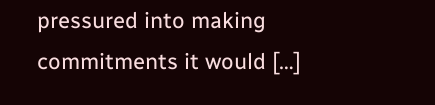pressured into making commitments it would […]